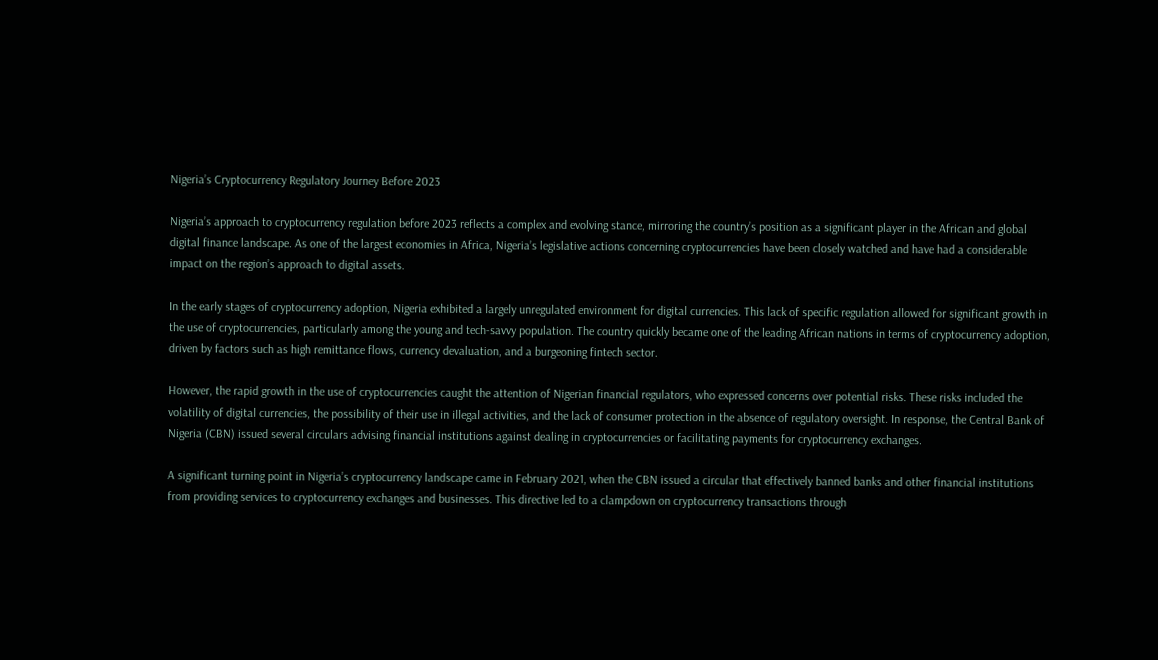Nigeria’s Cryptocurrency Regulatory Journey Before 2023

Nigeria’s approach to cryptocurrency regulation before 2023 reflects a complex and evolving stance, mirroring the country’s position as a significant player in the African and global digital finance landscape. As one of the largest economies in Africa, Nigeria’s legislative actions concerning cryptocurrencies have been closely watched and have had a considerable impact on the region’s approach to digital assets.

In the early stages of cryptocurrency adoption, Nigeria exhibited a largely unregulated environment for digital currencies. This lack of specific regulation allowed for significant growth in the use of cryptocurrencies, particularly among the young and tech-savvy population. The country quickly became one of the leading African nations in terms of cryptocurrency adoption, driven by factors such as high remittance flows, currency devaluation, and a burgeoning fintech sector.

However, the rapid growth in the use of cryptocurrencies caught the attention of Nigerian financial regulators, who expressed concerns over potential risks. These risks included the volatility of digital currencies, the possibility of their use in illegal activities, and the lack of consumer protection in the absence of regulatory oversight. In response, the Central Bank of Nigeria (CBN) issued several circulars advising financial institutions against dealing in cryptocurrencies or facilitating payments for cryptocurrency exchanges.

A significant turning point in Nigeria’s cryptocurrency landscape came in February 2021, when the CBN issued a circular that effectively banned banks and other financial institutions from providing services to cryptocurrency exchanges and businesses. This directive led to a clampdown on cryptocurrency transactions through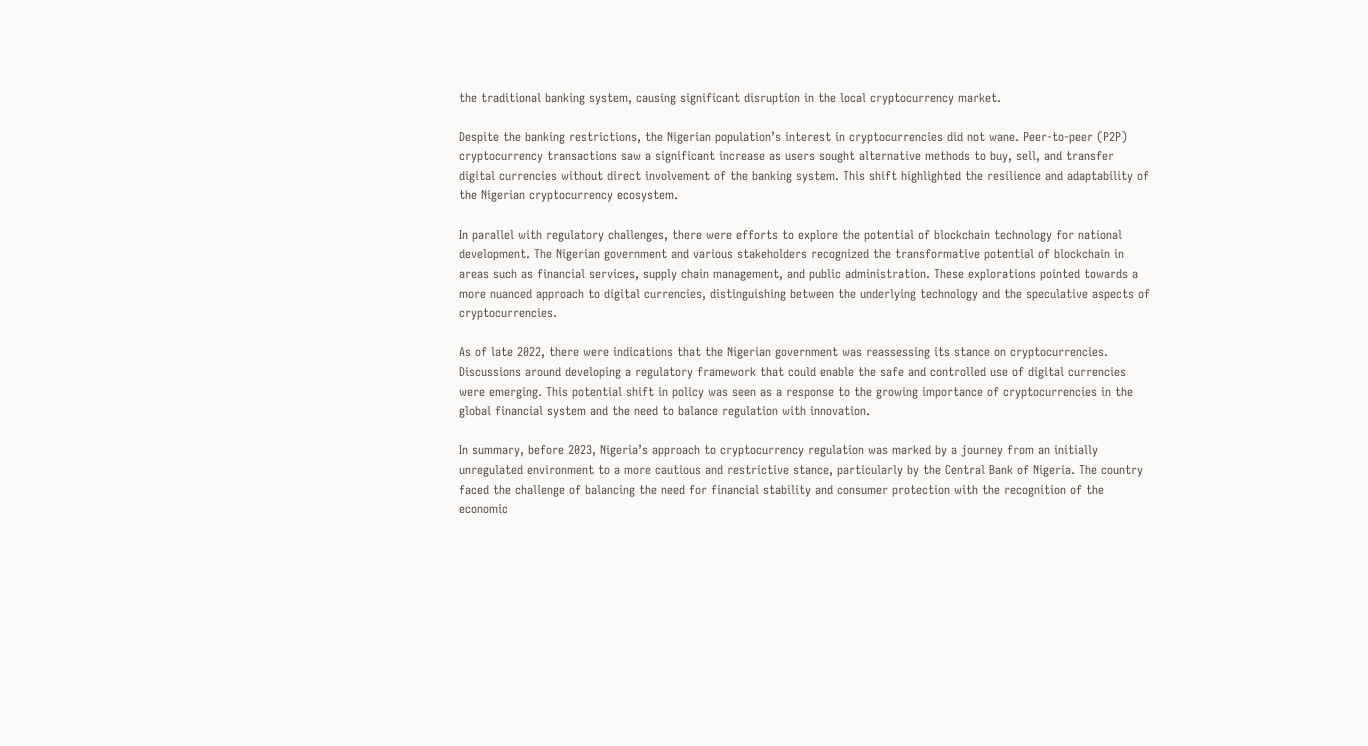the traditional banking system, causing significant disruption in the local cryptocurrency market.

Despite the banking restrictions, the Nigerian population’s interest in cryptocurrencies did not wane. Peer-to-peer (P2P) cryptocurrency transactions saw a significant increase as users sought alternative methods to buy, sell, and transfer digital currencies without direct involvement of the banking system. This shift highlighted the resilience and adaptability of the Nigerian cryptocurrency ecosystem.

In parallel with regulatory challenges, there were efforts to explore the potential of blockchain technology for national development. The Nigerian government and various stakeholders recognized the transformative potential of blockchain in areas such as financial services, supply chain management, and public administration. These explorations pointed towards a more nuanced approach to digital currencies, distinguishing between the underlying technology and the speculative aspects of cryptocurrencies.

As of late 2022, there were indications that the Nigerian government was reassessing its stance on cryptocurrencies. Discussions around developing a regulatory framework that could enable the safe and controlled use of digital currencies were emerging. This potential shift in policy was seen as a response to the growing importance of cryptocurrencies in the global financial system and the need to balance regulation with innovation.

In summary, before 2023, Nigeria’s approach to cryptocurrency regulation was marked by a journey from an initially unregulated environment to a more cautious and restrictive stance, particularly by the Central Bank of Nigeria. The country faced the challenge of balancing the need for financial stability and consumer protection with the recognition of the economic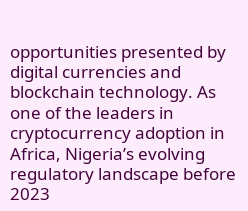opportunities presented by digital currencies and blockchain technology. As one of the leaders in cryptocurrency adoption in Africa, Nigeria’s evolving regulatory landscape before 2023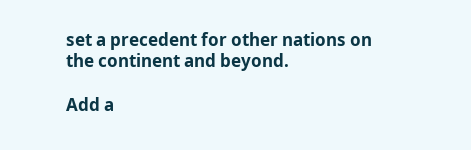set a precedent for other nations on the continent and beyond.

Add a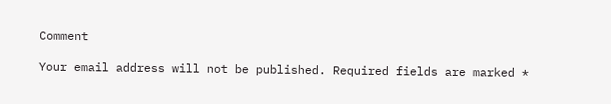Comment

Your email address will not be published. Required fields are marked *